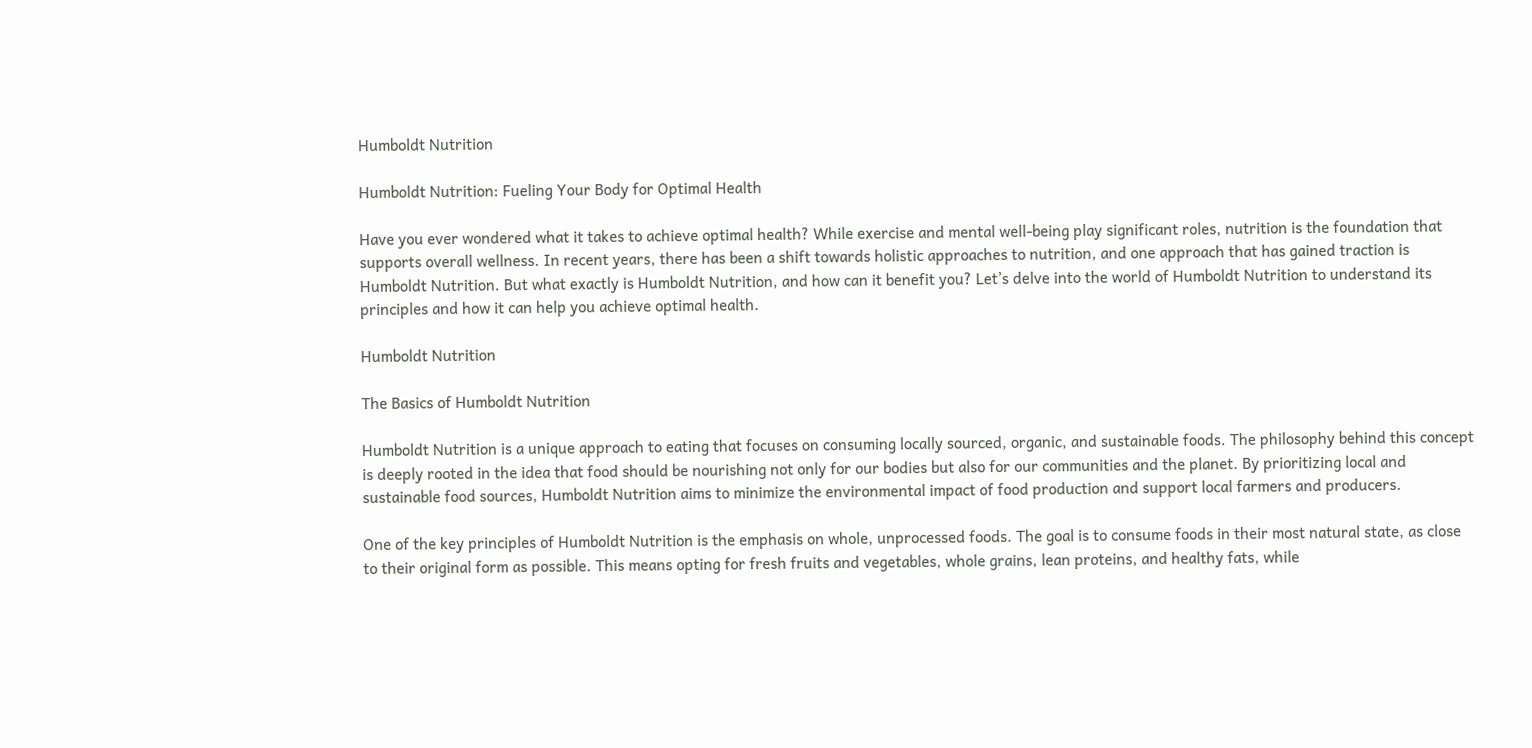Humboldt Nutrition

Humboldt Nutrition: Fueling Your Body for Optimal Health

Have you ever wondered what it takes to achieve optimal health? While exercise and mental well-being play significant roles, nutrition is the foundation that supports overall wellness. In recent years, there has been a shift towards holistic approaches to nutrition, and one approach that has gained traction is Humboldt Nutrition. But what exactly is Humboldt Nutrition, and how can it benefit you? Let’s delve into the world of Humboldt Nutrition to understand its principles and how it can help you achieve optimal health.

Humboldt Nutrition

The Basics of Humboldt Nutrition

Humboldt Nutrition is a unique approach to eating that focuses on consuming locally sourced, organic, and sustainable foods. The philosophy behind this concept is deeply rooted in the idea that food should be nourishing not only for our bodies but also for our communities and the planet. By prioritizing local and sustainable food sources, Humboldt Nutrition aims to minimize the environmental impact of food production and support local farmers and producers.

One of the key principles of Humboldt Nutrition is the emphasis on whole, unprocessed foods. The goal is to consume foods in their most natural state, as close to their original form as possible. This means opting for fresh fruits and vegetables, whole grains, lean proteins, and healthy fats, while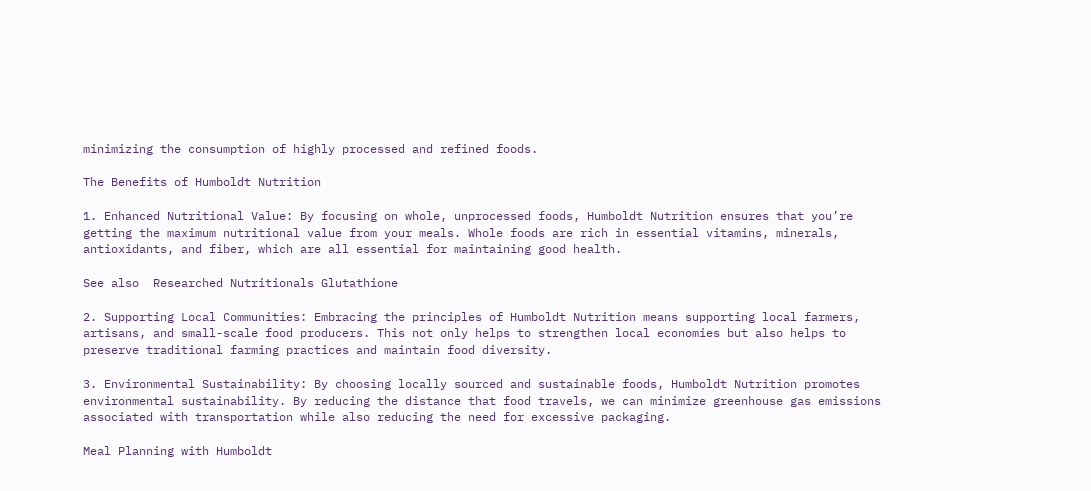minimizing the consumption of highly processed and refined foods.

The Benefits of Humboldt Nutrition

1. Enhanced Nutritional Value: By focusing on whole, unprocessed foods, Humboldt Nutrition ensures that you’re getting the maximum nutritional value from your meals. Whole foods are rich in essential vitamins, minerals, antioxidants, and fiber, which are all essential for maintaining good health.

See also  Researched Nutritionals Glutathione

2. Supporting Local Communities: Embracing the principles of Humboldt Nutrition means supporting local farmers, artisans, and small-scale food producers. This not only helps to strengthen local economies but also helps to preserve traditional farming practices and maintain food diversity.

3. Environmental Sustainability: By choosing locally sourced and sustainable foods, Humboldt Nutrition promotes environmental sustainability. By reducing the distance that food travels, we can minimize greenhouse gas emissions associated with transportation while also reducing the need for excessive packaging.

Meal Planning with Humboldt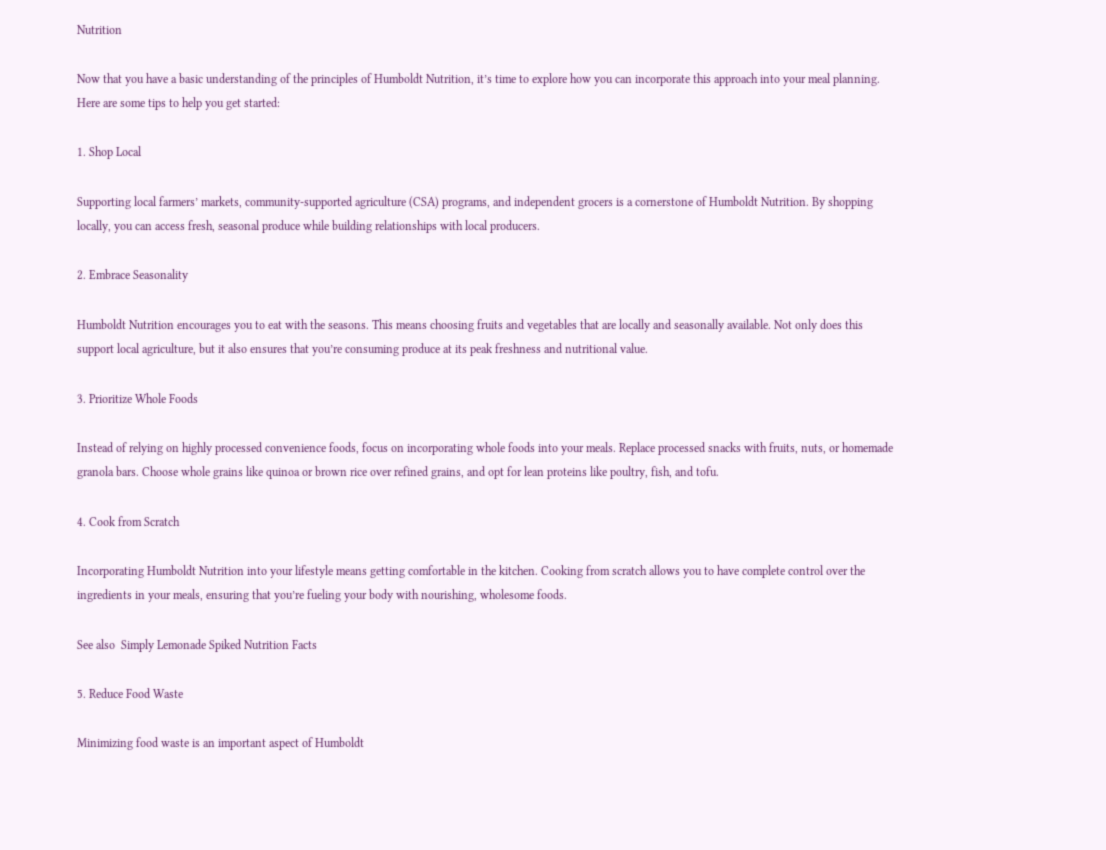Nutrition

Now that you have a basic understanding of the principles of Humboldt Nutrition, it’s time to explore how you can incorporate this approach into your meal planning. Here are some tips to help you get started:

1. Shop Local

Supporting local farmers’ markets, community-supported agriculture (CSA) programs, and independent grocers is a cornerstone of Humboldt Nutrition. By shopping locally, you can access fresh, seasonal produce while building relationships with local producers.

2. Embrace Seasonality

Humboldt Nutrition encourages you to eat with the seasons. This means choosing fruits and vegetables that are locally and seasonally available. Not only does this support local agriculture, but it also ensures that you’re consuming produce at its peak freshness and nutritional value.

3. Prioritize Whole Foods

Instead of relying on highly processed convenience foods, focus on incorporating whole foods into your meals. Replace processed snacks with fruits, nuts, or homemade granola bars. Choose whole grains like quinoa or brown rice over refined grains, and opt for lean proteins like poultry, fish, and tofu.

4. Cook from Scratch

Incorporating Humboldt Nutrition into your lifestyle means getting comfortable in the kitchen. Cooking from scratch allows you to have complete control over the ingredients in your meals, ensuring that you’re fueling your body with nourishing, wholesome foods.

See also  Simply Lemonade Spiked Nutrition Facts

5. Reduce Food Waste

Minimizing food waste is an important aspect of Humboldt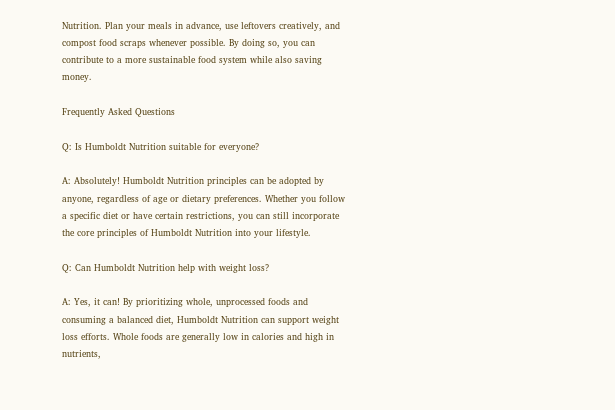Nutrition. Plan your meals in advance, use leftovers creatively, and compost food scraps whenever possible. By doing so, you can contribute to a more sustainable food system while also saving money.

Frequently Asked Questions

Q: Is Humboldt Nutrition suitable for everyone?

A: Absolutely! Humboldt Nutrition principles can be adopted by anyone, regardless of age or dietary preferences. Whether you follow a specific diet or have certain restrictions, you can still incorporate the core principles of Humboldt Nutrition into your lifestyle.

Q: Can Humboldt Nutrition help with weight loss?

A: Yes, it can! By prioritizing whole, unprocessed foods and consuming a balanced diet, Humboldt Nutrition can support weight loss efforts. Whole foods are generally low in calories and high in nutrients,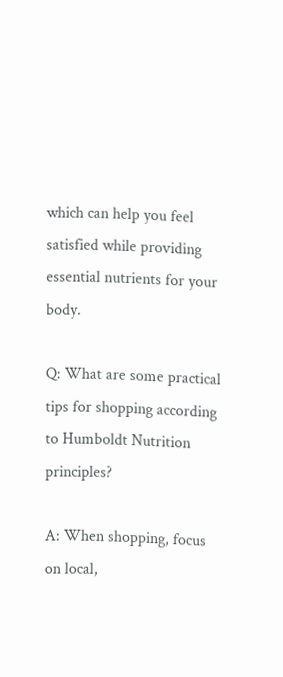which can help you feel satisfied while providing essential nutrients for your body.

Q: What are some practical tips for shopping according to Humboldt Nutrition principles?

A: When shopping, focus on local,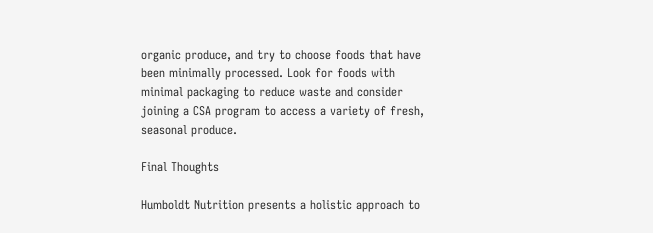organic produce, and try to choose foods that have been minimally processed. Look for foods with minimal packaging to reduce waste and consider joining a CSA program to access a variety of fresh, seasonal produce.

Final Thoughts

Humboldt Nutrition presents a holistic approach to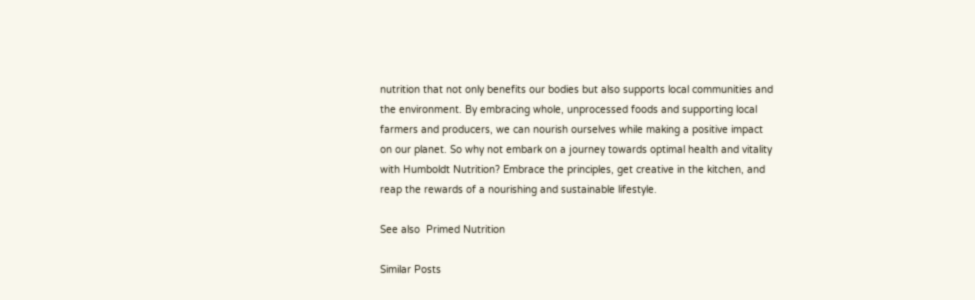nutrition that not only benefits our bodies but also supports local communities and the environment. By embracing whole, unprocessed foods and supporting local farmers and producers, we can nourish ourselves while making a positive impact on our planet. So why not embark on a journey towards optimal health and vitality with Humboldt Nutrition? Embrace the principles, get creative in the kitchen, and reap the rewards of a nourishing and sustainable lifestyle.

See also  Primed Nutrition

Similar Posts